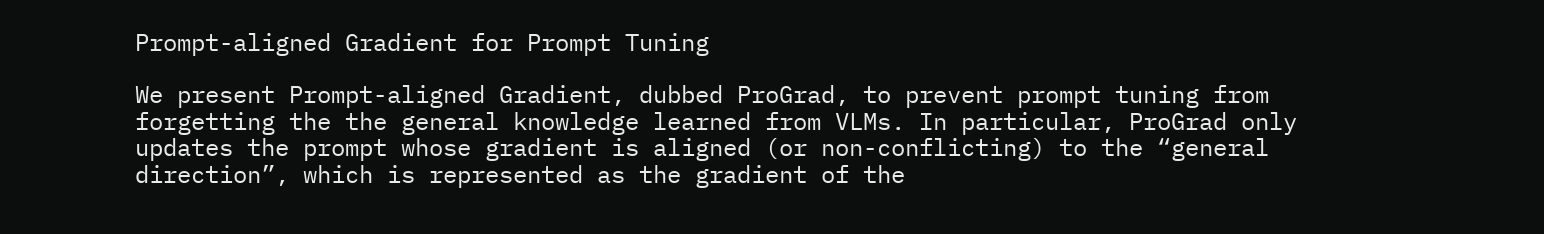Prompt-aligned Gradient for Prompt Tuning

We present Prompt-aligned Gradient, dubbed ProGrad, to prevent prompt tuning from forgetting the the general knowledge learned from VLMs. In particular, ProGrad only updates the prompt whose gradient is aligned (or non-conflicting) to the “general direction”, which is represented as the gradient of the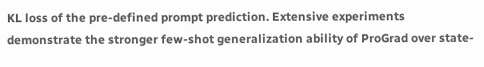KL loss of the pre-defined prompt prediction. Extensive experiments demonstrate the stronger few-shot generalization ability of ProGrad over state-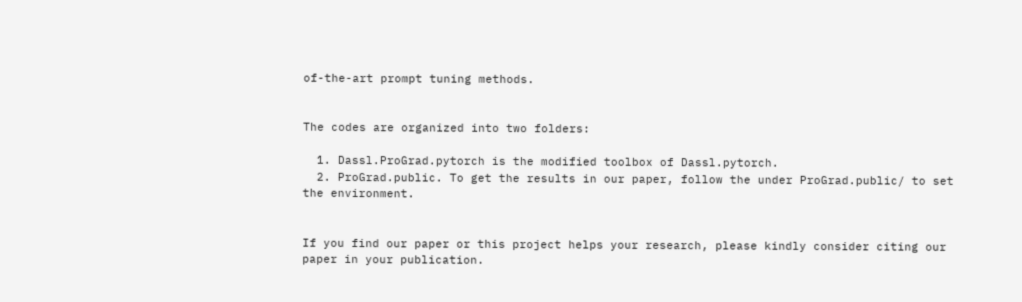of-the-art prompt tuning methods.


The codes are organized into two folders:

  1. Dassl.ProGrad.pytorch is the modified toolbox of Dassl.pytorch.
  2. ProGrad.public. To get the results in our paper, follow the under ProGrad.public/ to set the environment.


If you find our paper or this project helps your research, please kindly consider citing our paper in your publication.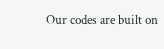Our codes are built on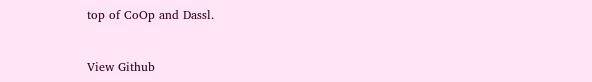top of CoOp and Dassl.


View Github